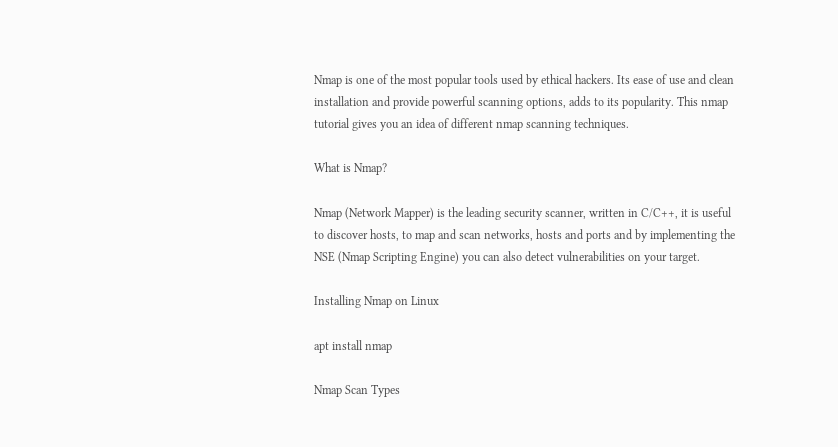Nmap is one of the most popular tools used by ethical hackers. Its ease of use and clean installation and provide powerful scanning options, adds to its popularity. This nmap tutorial gives you an idea of different nmap scanning techniques.

What is Nmap?

Nmap (Network Mapper) is the leading security scanner, written in C/C++, it is useful to discover hosts, to map and scan networks, hosts and ports and by implementing the NSE (Nmap Scripting Engine) you can also detect vulnerabilities on your target.

Installing Nmap on Linux

apt install nmap

Nmap Scan Types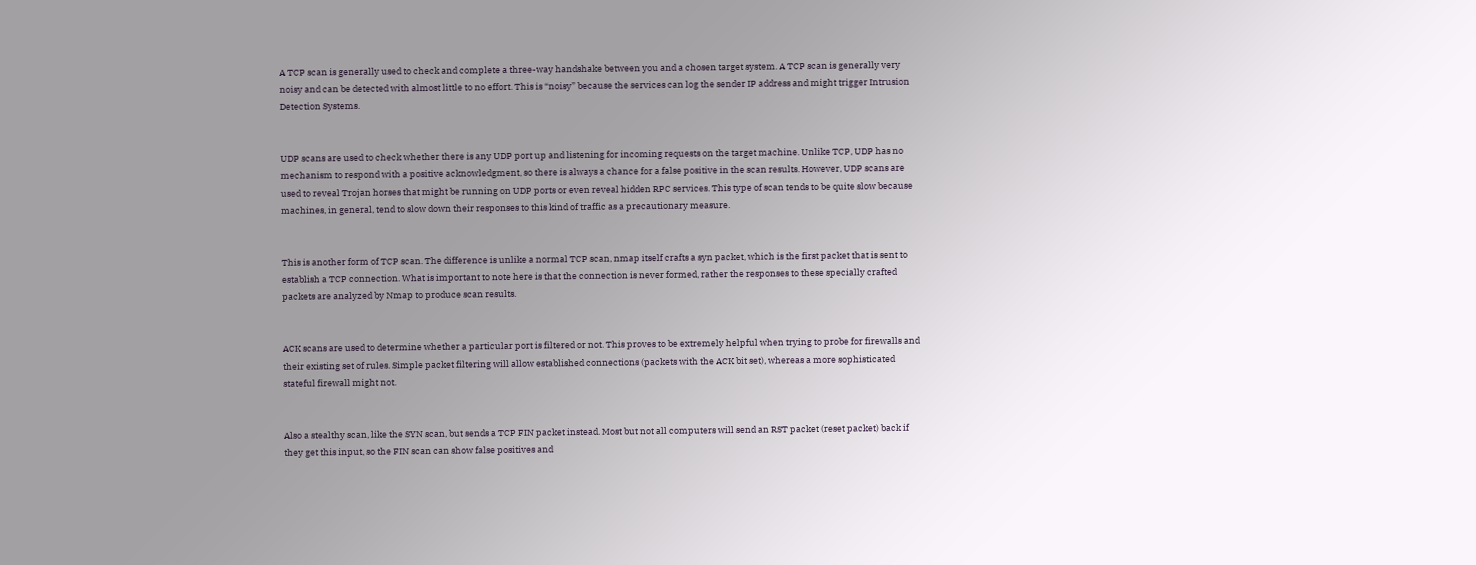A TCP scan is generally used to check and complete a three-way handshake between you and a chosen target system. A TCP scan is generally very noisy and can be detected with almost little to no effort. This is “noisy” because the services can log the sender IP address and might trigger Intrusion Detection Systems.


UDP scans are used to check whether there is any UDP port up and listening for incoming requests on the target machine. Unlike TCP, UDP has no mechanism to respond with a positive acknowledgment, so there is always a chance for a false positive in the scan results. However, UDP scans are used to reveal Trojan horses that might be running on UDP ports or even reveal hidden RPC services. This type of scan tends to be quite slow because machines, in general, tend to slow down their responses to this kind of traffic as a precautionary measure.


This is another form of TCP scan. The difference is unlike a normal TCP scan, nmap itself crafts a syn packet, which is the first packet that is sent to establish a TCP connection. What is important to note here is that the connection is never formed, rather the responses to these specially crafted packets are analyzed by Nmap to produce scan results.


ACK scans are used to determine whether a particular port is filtered or not. This proves to be extremely helpful when trying to probe for firewalls and their existing set of rules. Simple packet filtering will allow established connections (packets with the ACK bit set), whereas a more sophisticated stateful firewall might not.


Also a stealthy scan, like the SYN scan, but sends a TCP FIN packet instead. Most but not all computers will send an RST packet (reset packet) back if they get this input, so the FIN scan can show false positives and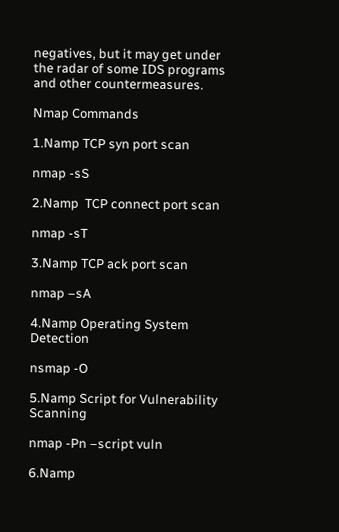negatives, but it may get under the radar of some IDS programs and other countermeasures.

Nmap Commands

1.Namp TCP syn port scan

nmap -sS

2.Namp  TCP connect port scan

nmap -sT

3.Namp TCP ack port scan

nmap –sA

4.Namp Operating System Detection

nsmap -O

5.Namp Script for Vulnerability Scanning

nmap -Pn –script vuln

6.Namp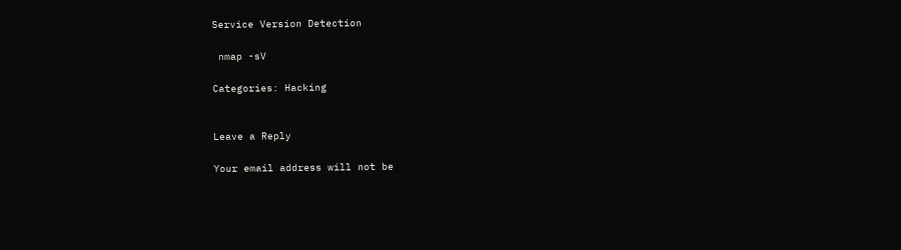Service Version Detection

 nmap -sV

Categories: Hacking


Leave a Reply

Your email address will not be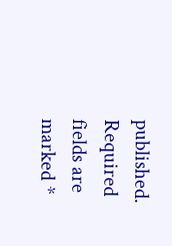published. Required fields are marked *